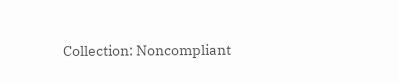Collection: Noncompliant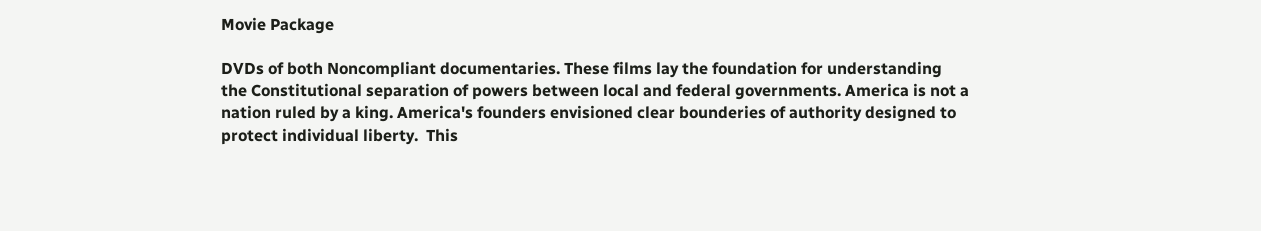Movie Package

DVDs of both Noncompliant documentaries. These films lay the foundation for understanding the Constitutional separation of powers between local and federal governments. America is not a nation ruled by a king. America's founders envisioned clear bounderies of authority designed to protect individual liberty.  This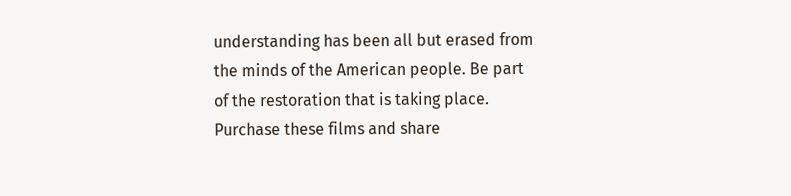understanding has been all but erased from the minds of the American people. Be part of the restoration that is taking place. Purchase these films and share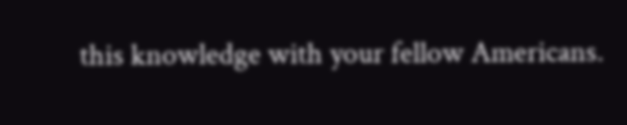this knowledge with your fellow Americans.